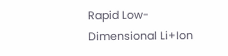Rapid Low-Dimensional Li+Ion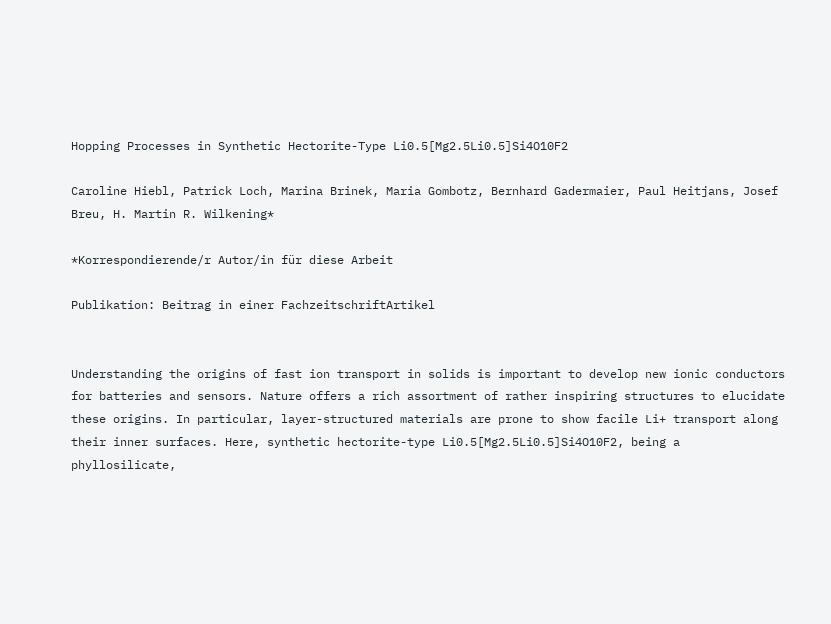Hopping Processes in Synthetic Hectorite-Type Li0.5[Mg2.5Li0.5]Si4O10F2

Caroline Hiebl, Patrick Loch, Marina Brinek, Maria Gombotz, Bernhard Gadermaier, Paul Heitjans, Josef Breu, H. Martin R. Wilkening*

*Korrespondierende/r Autor/in für diese Arbeit

Publikation: Beitrag in einer FachzeitschriftArtikel


Understanding the origins of fast ion transport in solids is important to develop new ionic conductors for batteries and sensors. Nature offers a rich assortment of rather inspiring structures to elucidate these origins. In particular, layer-structured materials are prone to show facile Li+ transport along their inner surfaces. Here, synthetic hectorite-type Li0.5[Mg2.5Li0.5]Si4O10F2, being a phyllosilicate,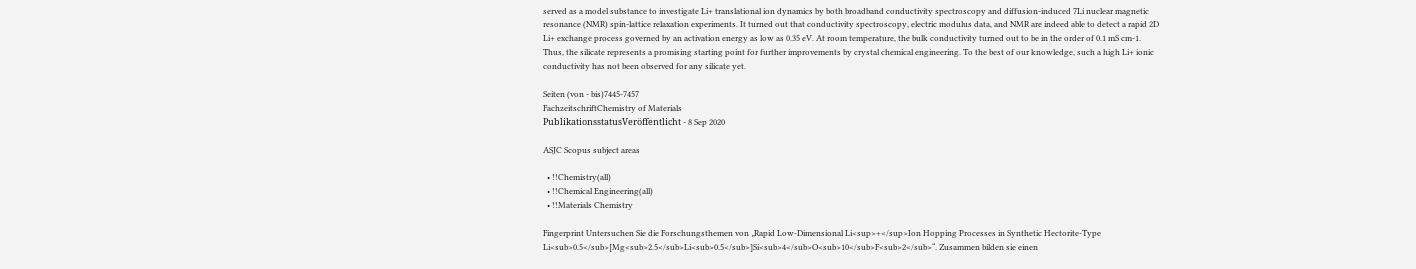served as a model substance to investigate Li+ translational ion dynamics by both broadband conductivity spectroscopy and diffusion-induced 7Li nuclear magnetic resonance (NMR) spin-lattice relaxation experiments. It turned out that conductivity spectroscopy, electric modulus data, and NMR are indeed able to detect a rapid 2D Li+ exchange process governed by an activation energy as low as 0.35 eV. At room temperature, the bulk conductivity turned out to be in the order of 0.1 mS cm-1. Thus, the silicate represents a promising starting point for further improvements by crystal chemical engineering. To the best of our knowledge, such a high Li+ ionic conductivity has not been observed for any silicate yet.

Seiten (von - bis)7445-7457
FachzeitschriftChemistry of Materials
PublikationsstatusVeröffentlicht - 8 Sep 2020

ASJC Scopus subject areas

  • !!Chemistry(all)
  • !!Chemical Engineering(all)
  • !!Materials Chemistry

Fingerprint Untersuchen Sie die Forschungsthemen von „Rapid Low-Dimensional Li<sup>+</sup>Ion Hopping Processes in Synthetic Hectorite-Type Li<sub>0.5</sub>[Mg<sub>2.5</sub>Li<sub>0.5</sub>]Si<sub>4</sub>O<sub>10</sub>F<sub>2</sub>“. Zusammen bilden sie einen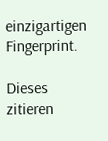einzigartigen Fingerprint.

Dieses zitieren